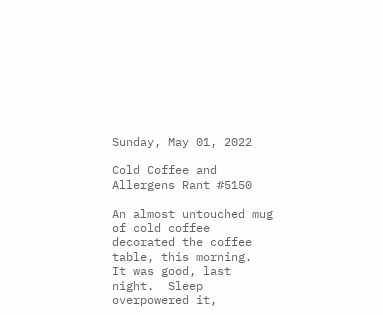Sunday, May 01, 2022

Cold Coffee and Allergens Rant #5150

An almost untouched mug of cold coffee decorated the coffee table, this morning.  It was good, last night.  Sleep overpowered it,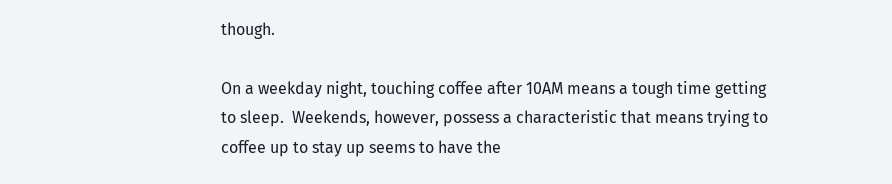though.

On a weekday night, touching coffee after 10AM means a tough time getting to sleep.  Weekends, however, possess a characteristic that means trying to coffee up to stay up seems to have the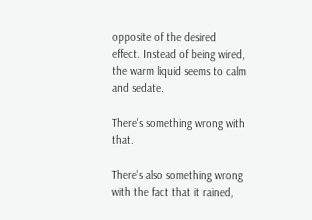opposite of the desired effect. Instead of being wired, the warm liquid seems to calm and sedate.

There's something wrong with that.

There's also something wrong with the fact that it rained,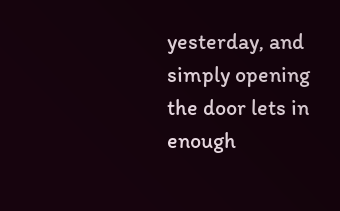yesterday, and simply opening the door lets in enough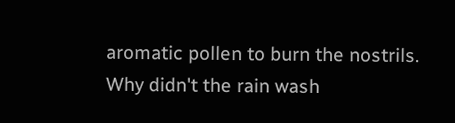aromatic pollen to burn the nostrils.  Why didn't the rain wash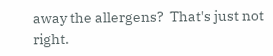away the allergens?  That's just not right.